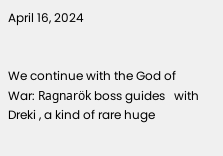April 16, 2024


We continue with the God of War: Ragnarök boss guides   with Dreki , a kind of rare huge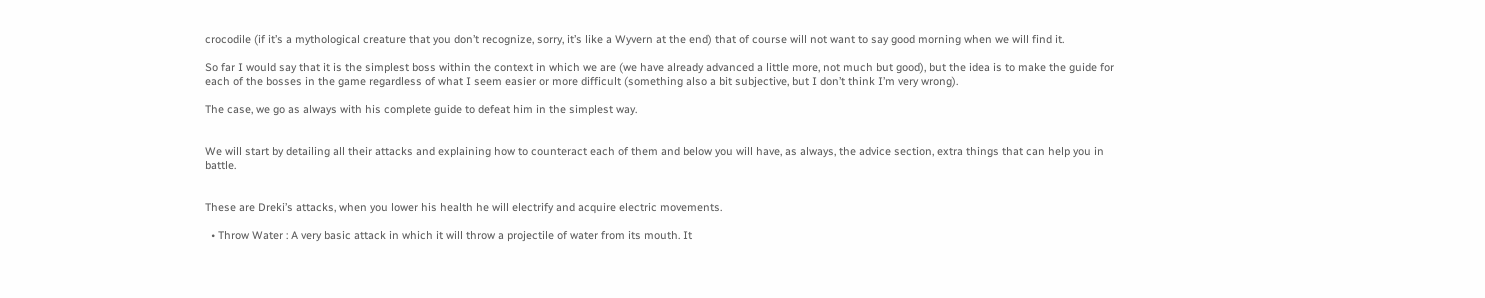crocodile (if it’s a mythological creature that you don’t recognize, sorry, it’s like a Wyvern at the end) that of course will not want to say good morning when we will find it.

So far I would say that it is the simplest boss within the context in which we are (we have already advanced a little more, not much but good), but the idea is to make the guide for each of the bosses in the game regardless of what I seem easier or more difficult (something also a bit subjective, but I don’t think I’m very wrong).

The case, we go as always with his complete guide to defeat him in the simplest way.


We will start by detailing all their attacks and explaining how to counteract each of them and below you will have, as always, the advice section, extra things that can help you in battle.


These are Dreki’s attacks, when you lower his health he will electrify and acquire electric movements.

  • Throw Water : A very basic attack in which it will throw a projectile of water from its mouth. It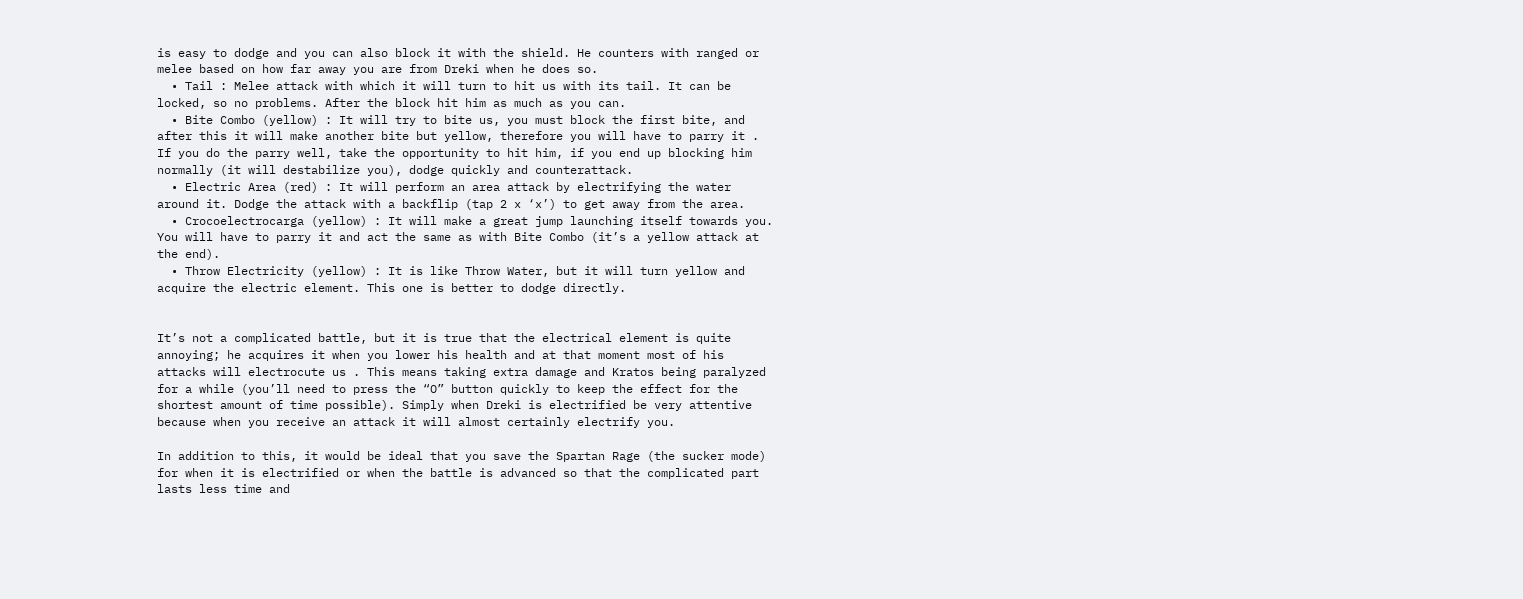is easy to dodge and you can also block it with the shield. He counters with ranged or melee based on how far away you are from Dreki when he does so.
  • Tail : Melee attack with which it will turn to hit us with its tail. It can be locked, so no problems. After the block hit him as much as you can.
  • Bite Combo (yellow) : It will try to bite us, you must block the first bite, and after this it will make another bite but yellow, therefore you will have to parry it . If you do the parry well, take the opportunity to hit him, if you end up blocking him normally (it will destabilize you), dodge quickly and counterattack.
  • Electric Area (red) : It will perform an area attack by electrifying the water around it. Dodge the attack with a backflip (tap 2 x ‘x’) to get away from the area.
  • Crocoelectrocarga (yellow) : It will make a great jump launching itself towards you. You will have to parry it and act the same as with Bite Combo (it’s a yellow attack at the end).
  • Throw Electricity (yellow) : It is like Throw Water, but it will turn yellow and acquire the electric element. This one is better to dodge directly.


It’s not a complicated battle, but it is true that the electrical element is quite annoying; he acquires it when you lower his health and at that moment most of his attacks will electrocute us . This means taking extra damage and Kratos being paralyzed for a while (you’ll need to press the “O” button quickly to keep the effect for the shortest amount of time possible). Simply when Dreki is electrified be very attentive because when you receive an attack it will almost certainly electrify you.

In addition to this, it would be ideal that you save the Spartan Rage (the sucker mode) for when it is electrified or when the battle is advanced so that the complicated part lasts less time and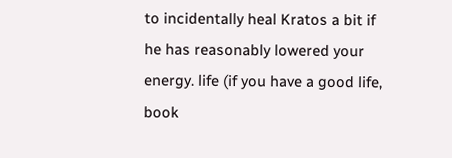to incidentally heal Kratos a bit if he has reasonably lowered your energy. life (if you have a good life, book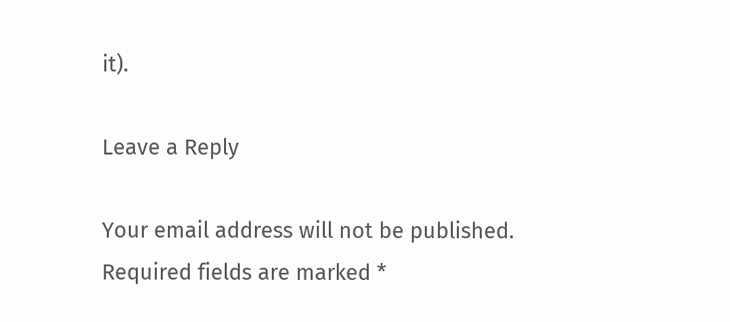it).

Leave a Reply

Your email address will not be published. Required fields are marked *